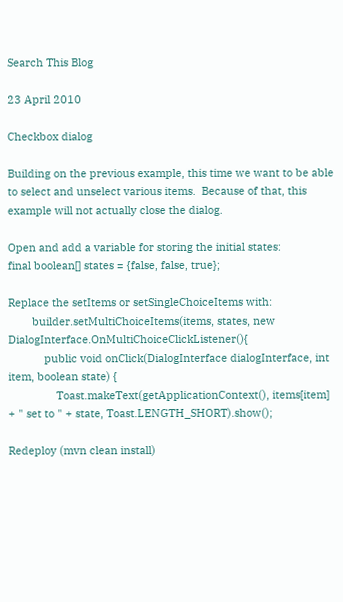Search This Blog

23 April 2010

Checkbox dialog

Building on the previous example, this time we want to be able to select and unselect various items.  Because of that, this example will not actually close the dialog.

Open and add a variable for storing the initial states:
final boolean[] states = {false, false, true};

Replace the setItems or setSingleChoiceItems with:
        builder.setMultiChoiceItems(items, states, new DialogInterface.OnMultiChoiceClickListener(){
            public void onClick(DialogInterface dialogInterface, int item, boolean state) {
                Toast.makeText(getApplicationContext(), items[item] + " set to " + state, Toast.LENGTH_SHORT).show();

Redeploy (mvn clean install)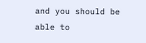and you should be able to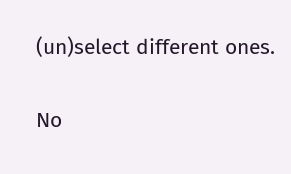(un)select different ones.

No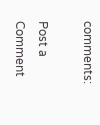comments:

Post a Comment